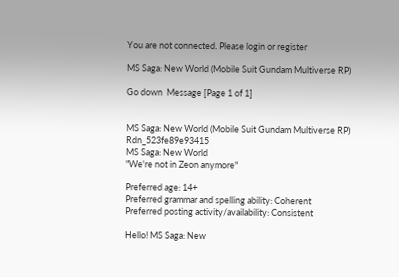You are not connected. Please login or register

MS Saga: New World (Mobile Suit Gundam Multiverse RP)

Go down  Message [Page 1 of 1]


MS Saga: New World (Mobile Suit Gundam Multiverse RP) Rdn_523fe89e93415
MS Saga: New World
"We're not in Zeon anymore"

Preferred age: 14+
Preferred grammar and spelling ability: Coherent
Preferred posting activity/availability: Consistent

Hello! MS Saga: New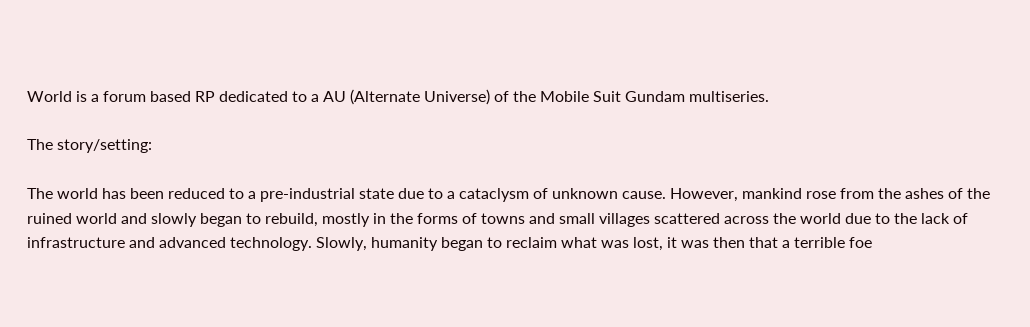World is a forum based RP dedicated to a AU (Alternate Universe) of the Mobile Suit Gundam multiseries.

The story/setting:

The world has been reduced to a pre-industrial state due to a cataclysm of unknown cause. However, mankind rose from the ashes of the ruined world and slowly began to rebuild, mostly in the forms of towns and small villages scattered across the world due to the lack of infrastructure and advanced technology. Slowly, humanity began to reclaim what was lost, it was then that a terrible foe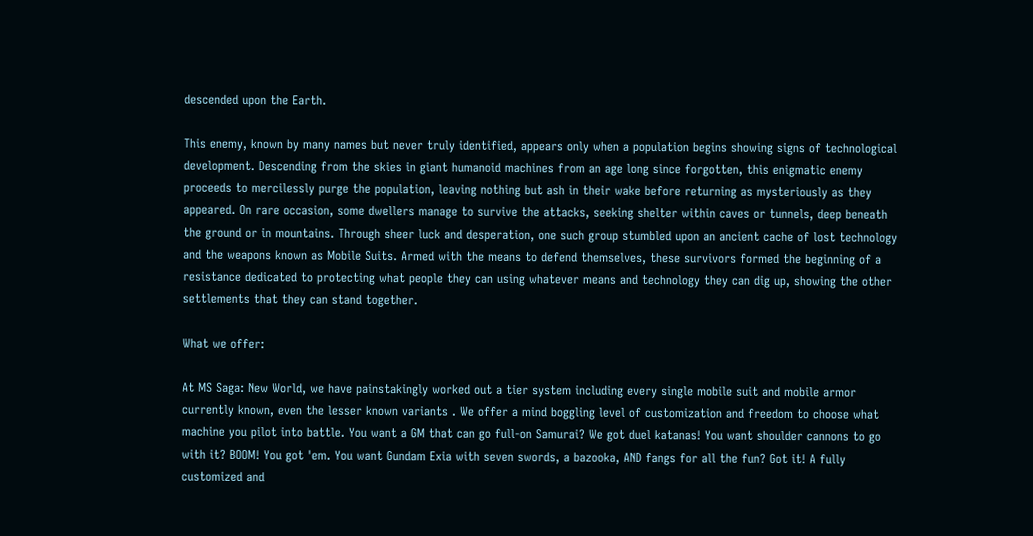descended upon the Earth.

This enemy, known by many names but never truly identified, appears only when a population begins showing signs of technological development. Descending from the skies in giant humanoid machines from an age long since forgotten, this enigmatic enemy proceeds to mercilessly purge the population, leaving nothing but ash in their wake before returning as mysteriously as they appeared. On rare occasion, some dwellers manage to survive the attacks, seeking shelter within caves or tunnels, deep beneath the ground or in mountains. Through sheer luck and desperation, one such group stumbled upon an ancient cache of lost technology and the weapons known as Mobile Suits. Armed with the means to defend themselves, these survivors formed the beginning of a resistance dedicated to protecting what people they can using whatever means and technology they can dig up, showing the other settlements that they can stand together.

What we offer:

At MS Saga: New World, we have painstakingly worked out a tier system including every single mobile suit and mobile armor currently known, even the lesser known variants . We offer a mind boggling level of customization and freedom to choose what machine you pilot into battle. You want a GM that can go full-on Samurai? We got duel katanas! You want shoulder cannons to go with it? BOOM! You got 'em. You want Gundam Exia with seven swords, a bazooka, AND fangs for all the fun? Got it! A fully customized and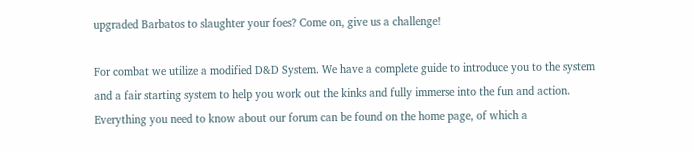upgraded Barbatos to slaughter your foes? Come on, give us a challenge!

For combat we utilize a modified D&D System. We have a complete guide to introduce you to the system and a fair starting system to help you work out the kinks and fully immerse into the fun and action. Everything you need to know about our forum can be found on the home page, of which a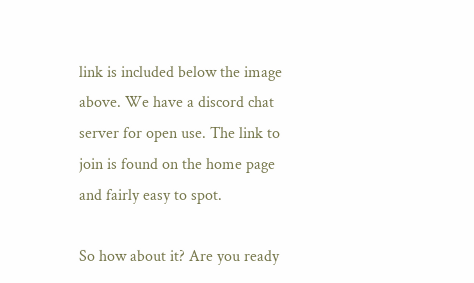link is included below the image above. We have a discord chat server for open use. The link to join is found on the home page and fairly easy to spot.

So how about it? Are you ready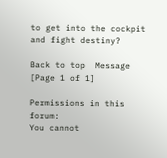to get into the cockpit and fight destiny?

Back to top  Message [Page 1 of 1]

Permissions in this forum:
You cannot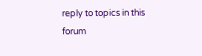reply to topics in this forum